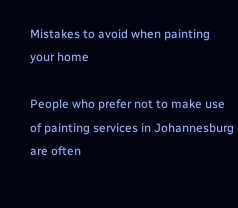Mistakes to avoid when painting your home

People who prefer not to make use of painting services in Johannesburg are often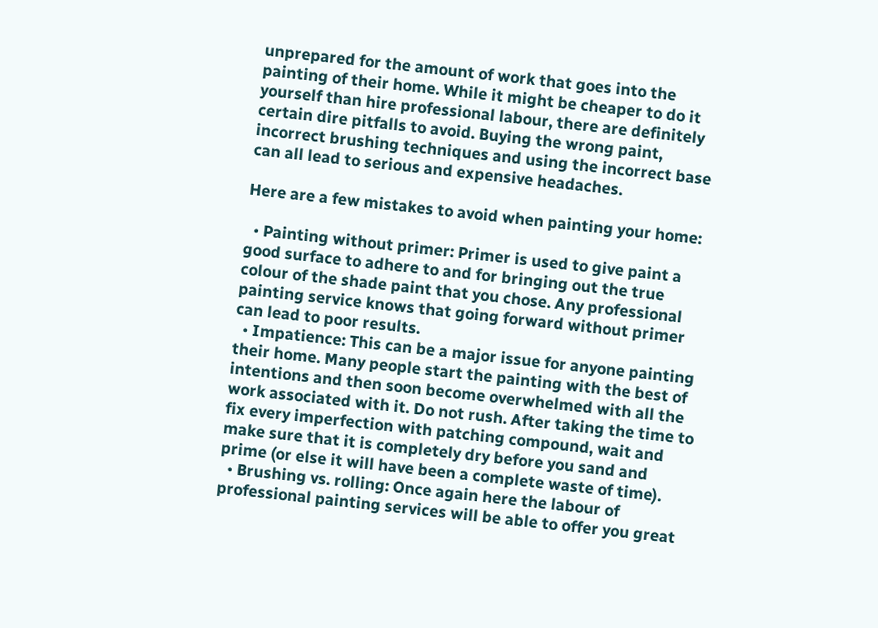unprepared for the amount of work that goes into the painting of their home. While it might be cheaper to do it yourself than hire professional labour, there are definitely certain dire pitfalls to avoid. Buying the wrong paint, incorrect brushing techniques and using the incorrect base can all lead to serious and expensive headaches.

Here are a few mistakes to avoid when painting your home:

  • Painting without primer: Primer is used to give paint a good surface to adhere to and for bringing out the true colour of the shade paint that you chose. Any professional painting service knows that going forward without primer can lead to poor results.
  • Impatience: This can be a major issue for anyone painting their home. Many people start the painting with the best of intentions and then soon become overwhelmed with all the work associated with it. Do not rush. After taking the time to fix every imperfection with patching compound, wait and make sure that it is completely dry before you sand and prime (or else it will have been a complete waste of time).
  • Brushing vs. rolling: Once again here the labour of professional painting services will be able to offer you great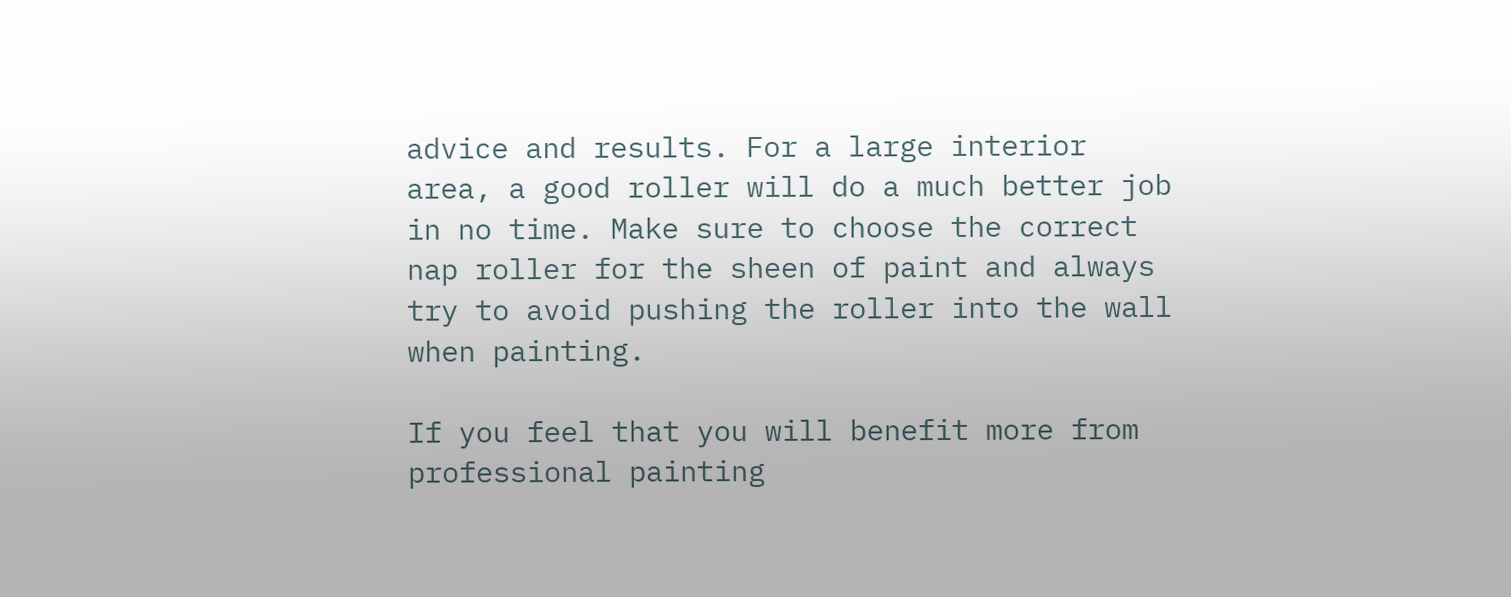advice and results. For a large interior area, a good roller will do a much better job in no time. Make sure to choose the correct nap roller for the sheen of paint and always try to avoid pushing the roller into the wall when painting.

If you feel that you will benefit more from professional painting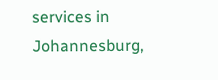services in Johannesburg,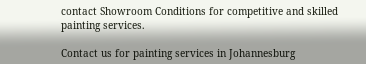contact Showroom Conditions for competitive and skilled painting services.

Contact us for painting services in Johannesburg